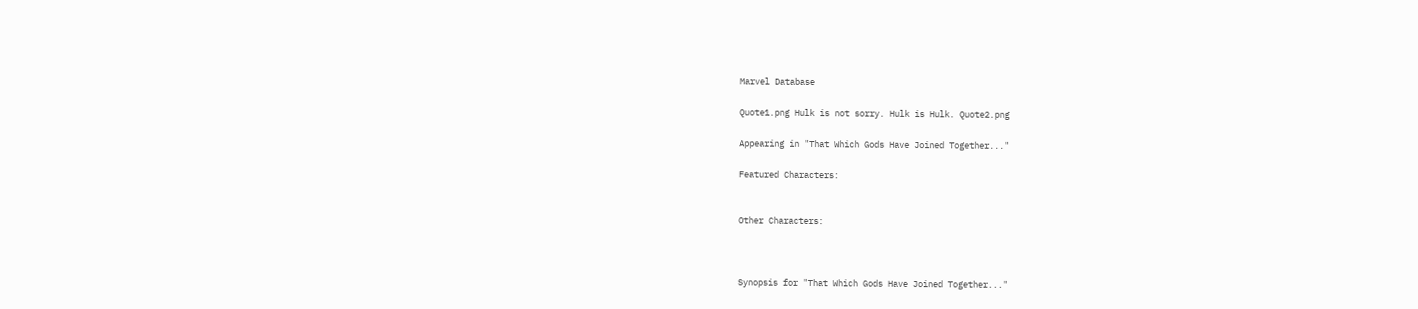Marvel Database

Quote1.png Hulk is not sorry. Hulk is Hulk. Quote2.png

Appearing in "That Which Gods Have Joined Together..."

Featured Characters:


Other Characters:



Synopsis for "That Which Gods Have Joined Together..."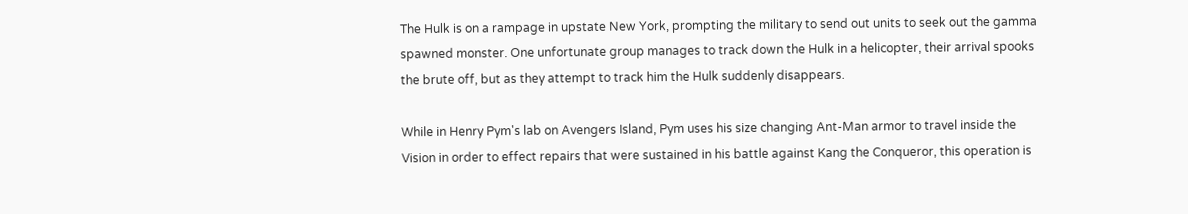The Hulk is on a rampage in upstate New York, prompting the military to send out units to seek out the gamma spawned monster. One unfortunate group manages to track down the Hulk in a helicopter, their arrival spooks the brute off, but as they attempt to track him the Hulk suddenly disappears.

While in Henry Pym's lab on Avengers Island, Pym uses his size changing Ant-Man armor to travel inside the Vision in order to effect repairs that were sustained in his battle against Kang the Conqueror, this operation is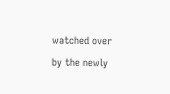watched over by the newly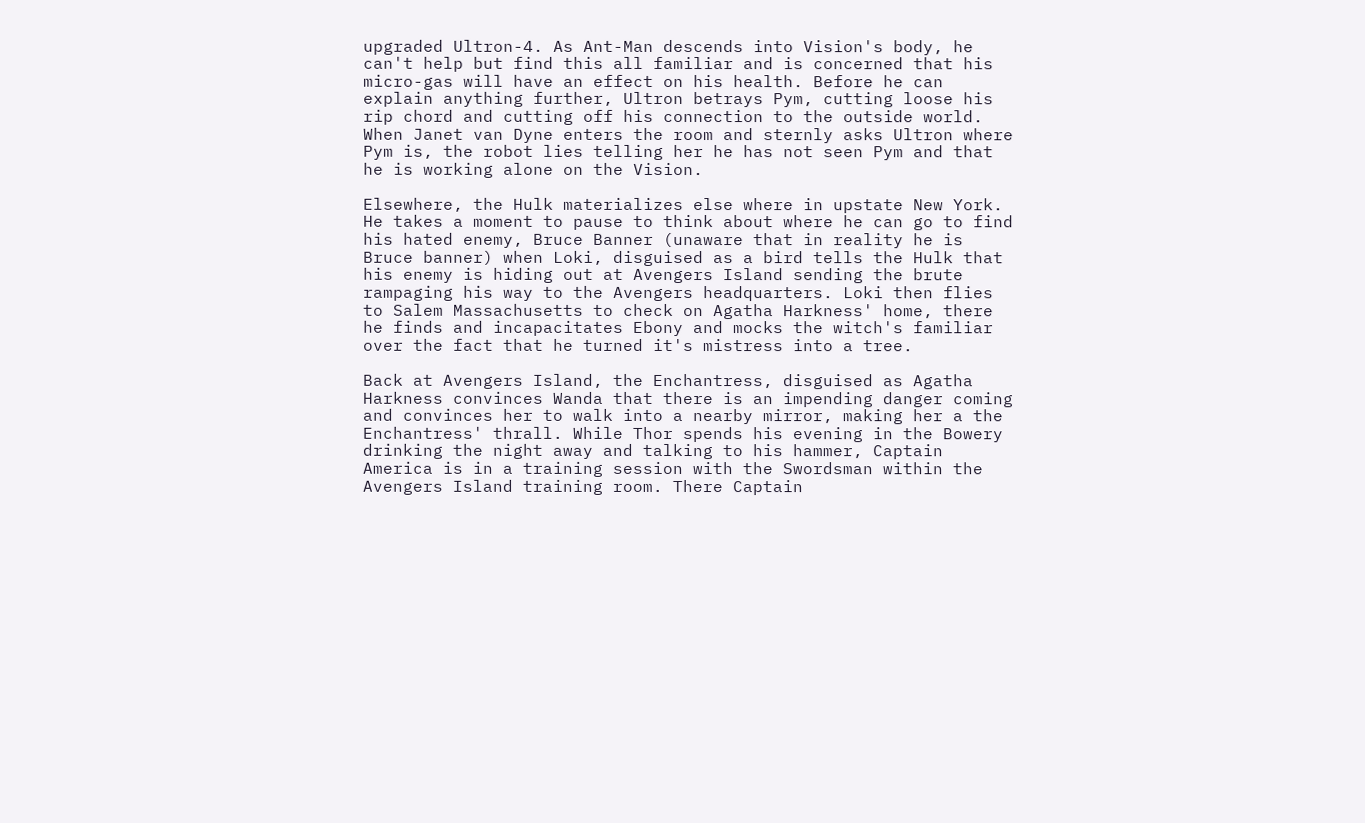upgraded Ultron-4. As Ant-Man descends into Vision's body, he can't help but find this all familiar and is concerned that his micro-gas will have an effect on his health. Before he can explain anything further, Ultron betrays Pym, cutting loose his rip chord and cutting off his connection to the outside world. When Janet van Dyne enters the room and sternly asks Ultron where Pym is, the robot lies telling her he has not seen Pym and that he is working alone on the Vision.

Elsewhere, the Hulk materializes else where in upstate New York. He takes a moment to pause to think about where he can go to find his hated enemy, Bruce Banner (unaware that in reality he is Bruce banner) when Loki, disguised as a bird tells the Hulk that his enemy is hiding out at Avengers Island sending the brute rampaging his way to the Avengers headquarters. Loki then flies to Salem Massachusetts to check on Agatha Harkness' home, there he finds and incapacitates Ebony and mocks the witch's familiar over the fact that he turned it's mistress into a tree.

Back at Avengers Island, the Enchantress, disguised as Agatha Harkness convinces Wanda that there is an impending danger coming and convinces her to walk into a nearby mirror, making her a the Enchantress' thrall. While Thor spends his evening in the Bowery drinking the night away and talking to his hammer, Captain America is in a training session with the Swordsman within the Avengers Island training room. There Captain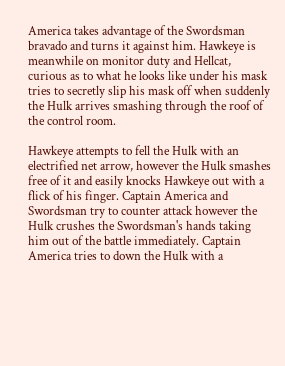America takes advantage of the Swordsman bravado and turns it against him. Hawkeye is meanwhile on monitor duty and Hellcat, curious as to what he looks like under his mask tries to secretly slip his mask off when suddenly the Hulk arrives smashing through the roof of the control room.

Hawkeye attempts to fell the Hulk with an electrified net arrow, however the Hulk smashes free of it and easily knocks Hawkeye out with a flick of his finger. Captain America and Swordsman try to counter attack however the Hulk crushes the Swordsman's hands taking him out of the battle immediately. Captain America tries to down the Hulk with a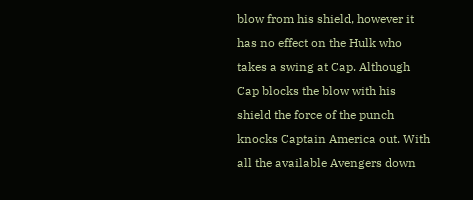blow from his shield, however it has no effect on the Hulk who takes a swing at Cap. Although Cap blocks the blow with his shield the force of the punch knocks Captain America out. With all the available Avengers down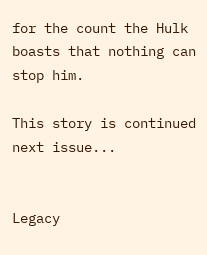for the count the Hulk boasts that nothing can stop him.

This story is continued next issue...


Legacy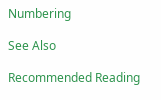Numbering

See Also

Recommended Reading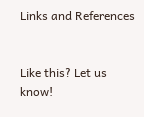Links and References


Like this? Let us know!